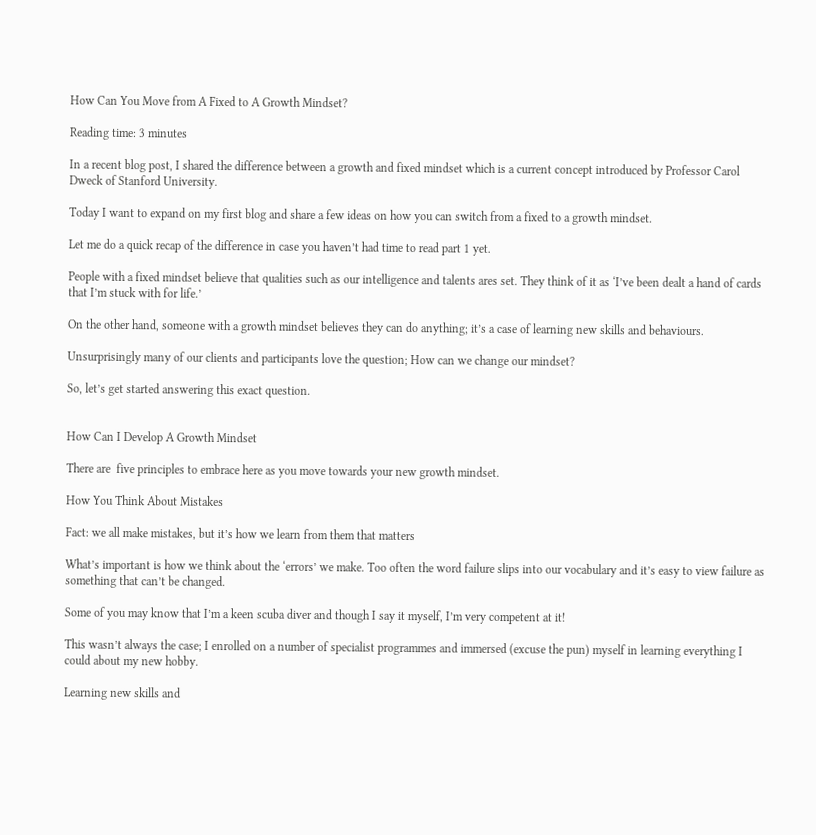How Can You Move from A Fixed to A Growth Mindset?

Reading time: 3 minutes

In a recent blog post, I shared the difference between a growth and fixed mindset which is a current concept introduced by Professor Carol Dweck of Stanford University.

Today I want to expand on my first blog and share a few ideas on how you can switch from a fixed to a growth mindset.

Let me do a quick recap of the difference in case you haven’t had time to read part 1 yet.

People with a fixed mindset believe that qualities such as our intelligence and talents ares set. They think of it as ‘I’ve been dealt a hand of cards that I’m stuck with for life.’

On the other hand, someone with a growth mindset believes they can do anything; it’s a case of learning new skills and behaviours.

Unsurprisingly many of our clients and participants love the question; How can we change our mindset?

So, let’s get started answering this exact question.


How Can I Develop A Growth Mindset

There are  five principles to embrace here as you move towards your new growth mindset.

How You Think About Mistakes

Fact: we all make mistakes, but it’s how we learn from them that matters

What’s important is how we think about the ‘errors’ we make. Too often the word failure slips into our vocabulary and it’s easy to view failure as something that can’t be changed.

Some of you may know that I’m a keen scuba diver and though I say it myself, I’m very competent at it!

This wasn’t always the case; I enrolled on a number of specialist programmes and immersed (excuse the pun) myself in learning everything I could about my new hobby.

Learning new skills and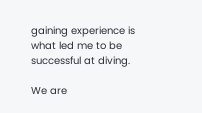gaining experience is what led me to be successful at diving.

We are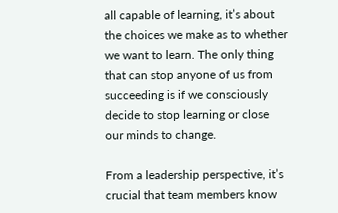all capable of learning, it’s about the choices we make as to whether we want to learn. The only thing that can stop anyone of us from succeeding is if we consciously decide to stop learning or close our minds to change.

From a leadership perspective, it’s crucial that team members know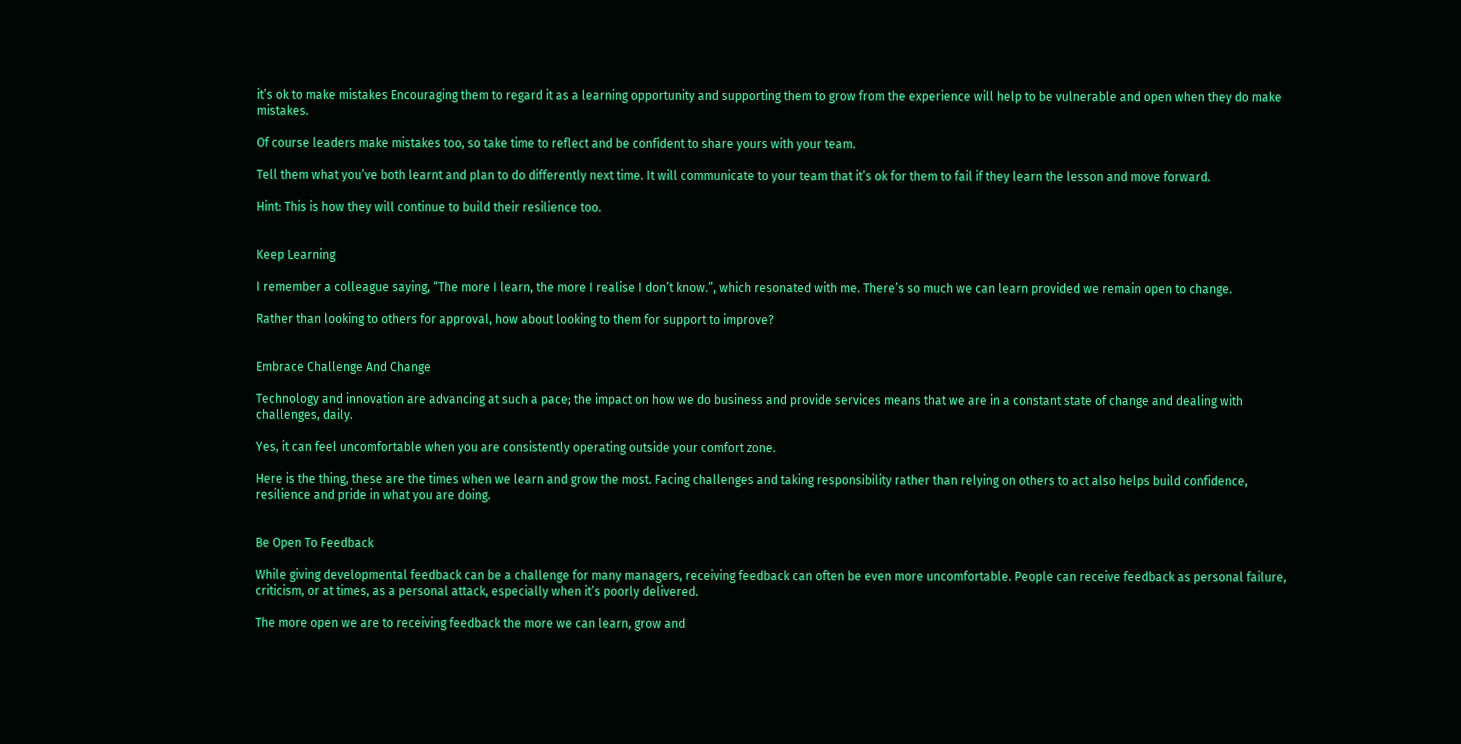it’s ok to make mistakes Encouraging them to regard it as a learning opportunity and supporting them to grow from the experience will help to be vulnerable and open when they do make mistakes.

Of course leaders make mistakes too, so take time to reflect and be confident to share yours with your team.

Tell them what you’ve both learnt and plan to do differently next time. It will communicate to your team that it’s ok for them to fail if they learn the lesson and move forward.

Hint: This is how they will continue to build their resilience too.


Keep Learning

I remember a colleague saying, “The more I learn, the more I realise I don’t know.”, which resonated with me. There’s so much we can learn provided we remain open to change.

Rather than looking to others for approval, how about looking to them for support to improve?


Embrace Challenge And Change

Technology and innovation are advancing at such a pace; the impact on how we do business and provide services means that we are in a constant state of change and dealing with challenges, daily.

Yes, it can feel uncomfortable when you are consistently operating outside your comfort zone.

Here is the thing, these are the times when we learn and grow the most. Facing challenges and taking responsibility rather than relying on others to act also helps build confidence, resilience and pride in what you are doing.


Be Open To Feedback

While giving developmental feedback can be a challenge for many managers, receiving feedback can often be even more uncomfortable. People can receive feedback as personal failure, criticism, or at times, as a personal attack, especially when it’s poorly delivered.

The more open we are to receiving feedback the more we can learn, grow and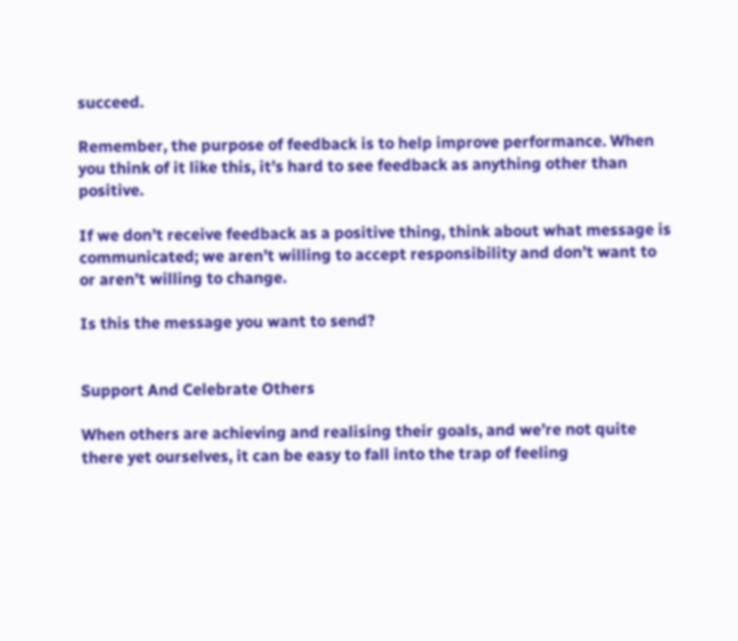succeed.

Remember, the purpose of feedback is to help improve performance. When you think of it like this, it’s hard to see feedback as anything other than positive.

If we don’t receive feedback as a positive thing, think about what message is communicated; we aren’t willing to accept responsibility and don’t want to or aren’t willing to change.

Is this the message you want to send?


Support And Celebrate Others

When others are achieving and realising their goals, and we’re not quite there yet ourselves, it can be easy to fall into the trap of feeling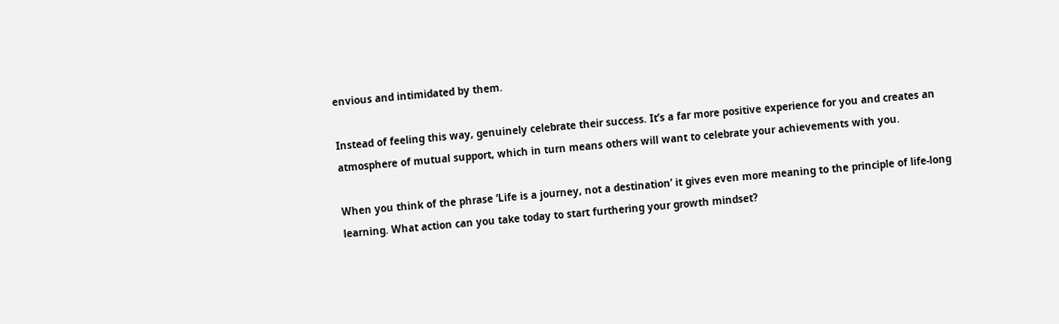envious and intimidated by them.

Instead of feeling this way, genuinely celebrate their success. It’s a far more positive experience for you and creates an atmosphere of mutual support, which in turn means others will want to celebrate your achievements with you.

When you think of the phrase ‘Life is a journey, not a destination’ it gives even more meaning to the principle of life-long learning. What action can you take today to start furthering your growth mindset?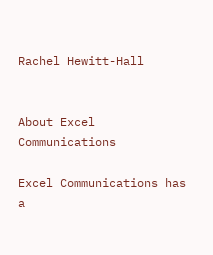Rachel Hewitt-Hall


About Excel Communications

Excel Communications has a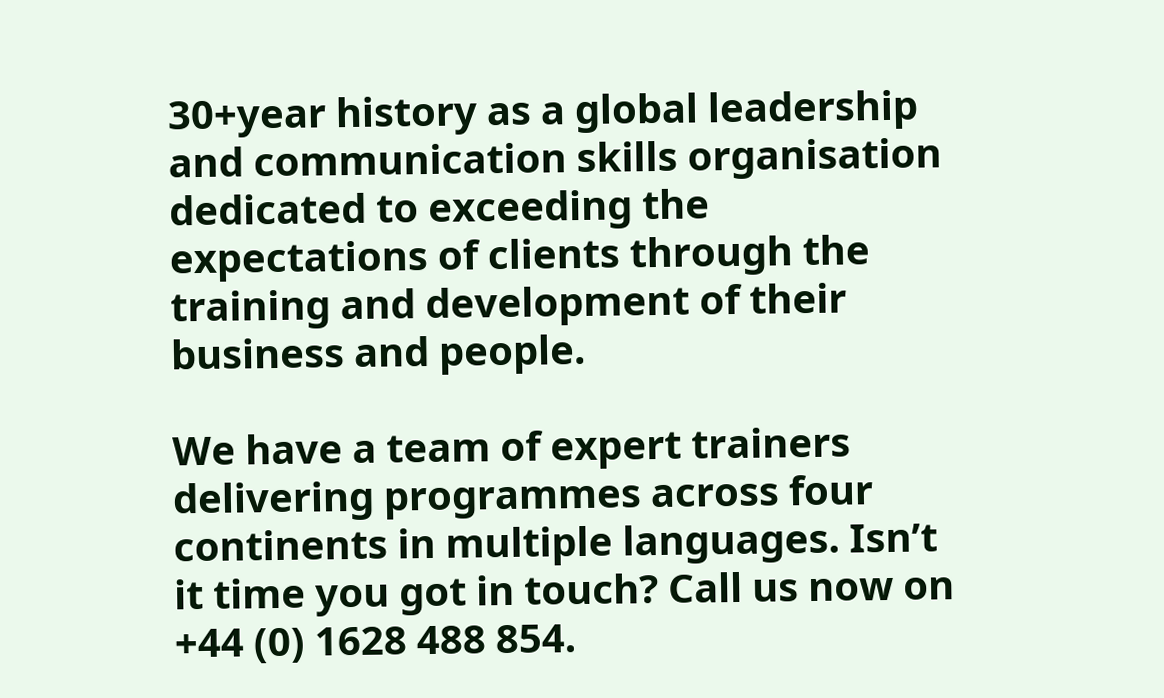30+year history as a global leadership and communication skills organisation dedicated to exceeding the expectations of clients through the training and development of their business and people.

We have a team of expert trainers delivering programmes across four continents in multiple languages. Isn’t it time you got in touch? Call us now on +44 (0) 1628 488 854.